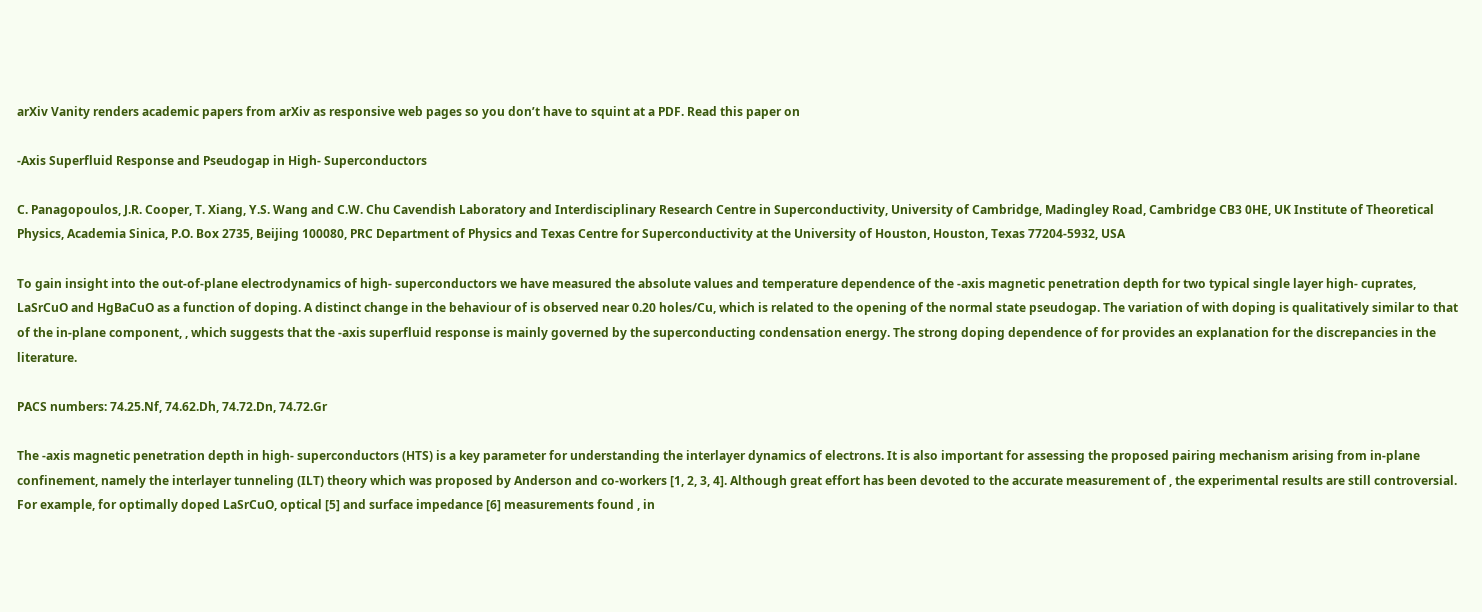arXiv Vanity renders academic papers from arXiv as responsive web pages so you don’t have to squint at a PDF. Read this paper on

-Axis Superfluid Response and Pseudogap in High- Superconductors

C. Panagopoulos, J.R. Cooper, T. Xiang, Y.S. Wang and C.W. Chu Cavendish Laboratory and Interdisciplinary Research Centre in Superconductivity, University of Cambridge, Madingley Road, Cambridge CB3 0HE, UK Institute of Theoretical Physics, Academia Sinica, P.O. Box 2735, Beijing 100080, PRC Department of Physics and Texas Centre for Superconductivity at the University of Houston, Houston, Texas 77204-5932, USA

To gain insight into the out-of-plane electrodynamics of high- superconductors we have measured the absolute values and temperature dependence of the -axis magnetic penetration depth for two typical single layer high- cuprates, LaSrCuO and HgBaCuO as a function of doping. A distinct change in the behaviour of is observed near 0.20 holes/Cu, which is related to the opening of the normal state pseudogap. The variation of with doping is qualitatively similar to that of the in-plane component, , which suggests that the -axis superfluid response is mainly governed by the superconducting condensation energy. The strong doping dependence of for provides an explanation for the discrepancies in the literature.

PACS numbers: 74.25.Nf, 74.62.Dh, 74.72.Dn, 74.72.Gr

The -axis magnetic penetration depth in high- superconductors (HTS) is a key parameter for understanding the interlayer dynamics of electrons. It is also important for assessing the proposed pairing mechanism arising from in-plane confinement, namely the interlayer tunneling (ILT) theory which was proposed by Anderson and co-workers [1, 2, 3, 4]. Although great effort has been devoted to the accurate measurement of , the experimental results are still controversial. For example, for optimally doped LaSrCuO, optical [5] and surface impedance [6] measurements found , in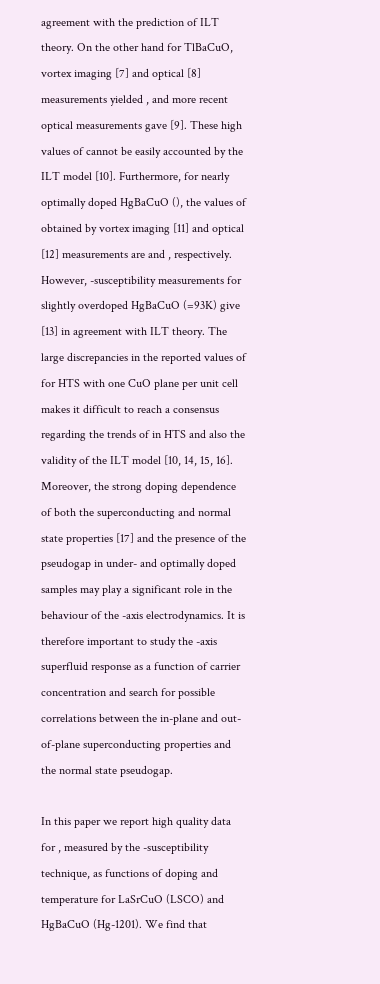agreement with the prediction of ILT theory. On the other hand for TlBaCuO, vortex imaging [7] and optical [8] measurements yielded , and more recent optical measurements gave [9]. These high values of cannot be easily accounted by the ILT model [10]. Furthermore, for nearly optimally doped HgBaCuO (), the values of obtained by vortex imaging [11] and optical [12] measurements are and , respectively. However, -susceptibility measurements for slightly overdoped HgBaCuO (=93K) give [13] in agreement with ILT theory. The large discrepancies in the reported values of for HTS with one CuO plane per unit cell makes it difficult to reach a consensus regarding the trends of in HTS and also the validity of the ILT model [10, 14, 15, 16]. Moreover, the strong doping dependence of both the superconducting and normal state properties [17] and the presence of the pseudogap in under- and optimally doped samples may play a significant role in the behaviour of the -axis electrodynamics. It is therefore important to study the -axis superfluid response as a function of carrier concentration and search for possible correlations between the in-plane and out-of-plane superconducting properties and the normal state pseudogap.

In this paper we report high quality data for , measured by the -susceptibility technique, as functions of doping and temperature for LaSrCuO (LSCO) and HgBaCuO (Hg-1201). We find that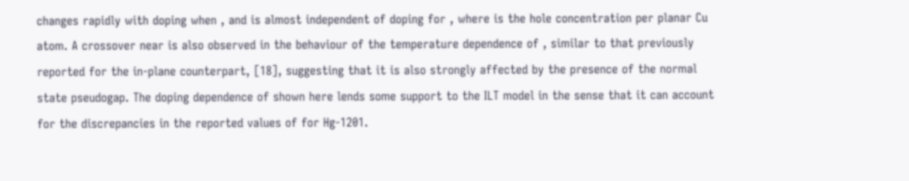changes rapidly with doping when , and is almost independent of doping for , where is the hole concentration per planar Cu atom. A crossover near is also observed in the behaviour of the temperature dependence of , similar to that previously reported for the in-plane counterpart, [18], suggesting that it is also strongly affected by the presence of the normal state pseudogap. The doping dependence of shown here lends some support to the ILT model in the sense that it can account for the discrepancies in the reported values of for Hg-1201.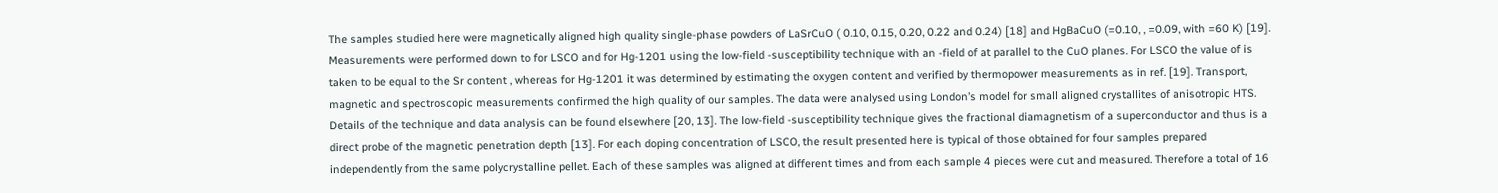The samples studied here were magnetically aligned high quality single-phase powders of LaSrCuO ( 0.10, 0.15, 0.20, 0.22 and 0.24) [18] and HgBaCuO (=0.10, , =0.09, with =60 K) [19]. Measurements were performed down to for LSCO and for Hg-1201 using the low-field -susceptibility technique with an -field of at parallel to the CuO planes. For LSCO the value of is taken to be equal to the Sr content , whereas for Hg-1201 it was determined by estimating the oxygen content and verified by thermopower measurements as in ref. [19]. Transport, magnetic and spectroscopic measurements confirmed the high quality of our samples. The data were analysed using London’s model for small aligned crystallites of anisotropic HTS. Details of the technique and data analysis can be found elsewhere [20, 13]. The low-field -susceptibility technique gives the fractional diamagnetism of a superconductor and thus is a direct probe of the magnetic penetration depth [13]. For each doping concentration of LSCO, the result presented here is typical of those obtained for four samples prepared independently from the same polycrystalline pellet. Each of these samples was aligned at different times and from each sample 4 pieces were cut and measured. Therefore a total of 16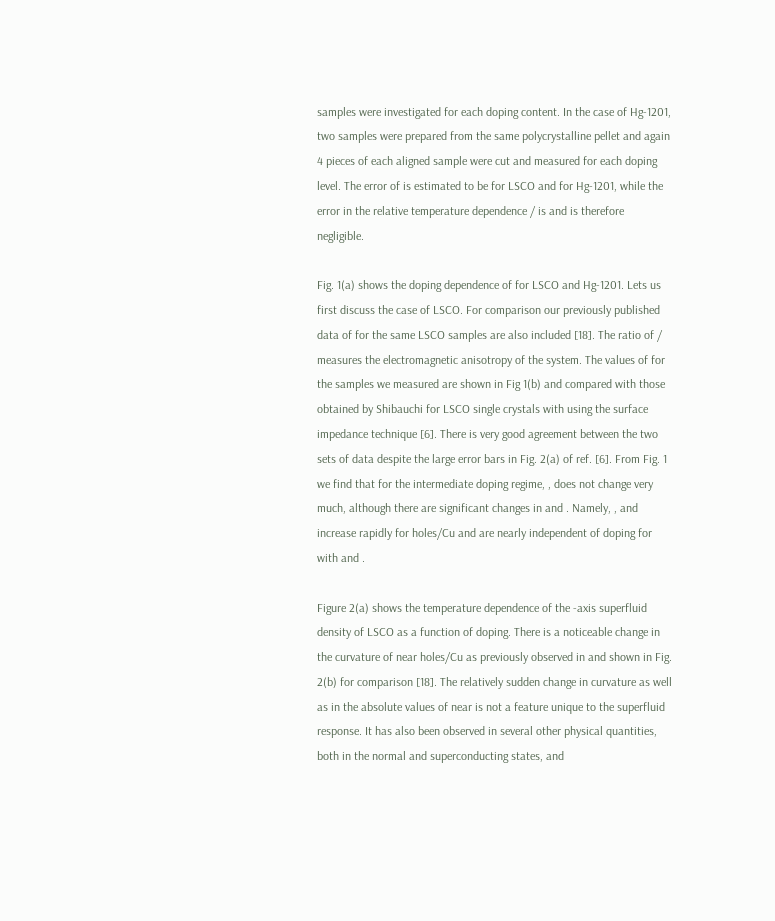samples were investigated for each doping content. In the case of Hg-1201, two samples were prepared from the same polycrystalline pellet and again 4 pieces of each aligned sample were cut and measured for each doping level. The error of is estimated to be for LSCO and for Hg-1201, while the error in the relative temperature dependence / is and is therefore negligible.

Fig. 1(a) shows the doping dependence of for LSCO and Hg-1201. Lets us first discuss the case of LSCO. For comparison our previously published data of for the same LSCO samples are also included [18]. The ratio of / measures the electromagnetic anisotropy of the system. The values of for the samples we measured are shown in Fig 1(b) and compared with those obtained by Shibauchi for LSCO single crystals with using the surface impedance technique [6]. There is very good agreement between the two sets of data despite the large error bars in Fig. 2(a) of ref. [6]. From Fig. 1 we find that for the intermediate doping regime, , does not change very much, although there are significant changes in and . Namely, , and increase rapidly for holes/Cu and are nearly independent of doping for with and .

Figure 2(a) shows the temperature dependence of the -axis superfluid density of LSCO as a function of doping. There is a noticeable change in the curvature of near holes/Cu as previously observed in and shown in Fig. 2(b) for comparison [18]. The relatively sudden change in curvature as well as in the absolute values of near is not a feature unique to the superfluid response. It has also been observed in several other physical quantities, both in the normal and superconducting states, and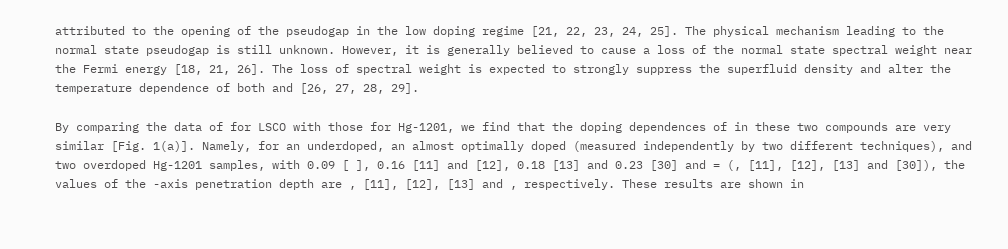attributed to the opening of the pseudogap in the low doping regime [21, 22, 23, 24, 25]. The physical mechanism leading to the normal state pseudogap is still unknown. However, it is generally believed to cause a loss of the normal state spectral weight near the Fermi energy [18, 21, 26]. The loss of spectral weight is expected to strongly suppress the superfluid density and alter the temperature dependence of both and [26, 27, 28, 29].

By comparing the data of for LSCO with those for Hg-1201, we find that the doping dependences of in these two compounds are very similar [Fig. 1(a)]. Namely, for an underdoped, an almost optimally doped (measured independently by two different techniques), and two overdoped Hg-1201 samples, with 0.09 [ ], 0.16 [11] and [12], 0.18 [13] and 0.23 [30] and = (, [11], [12], [13] and [30]), the values of the -axis penetration depth are , [11], [12], [13] and , respectively. These results are shown in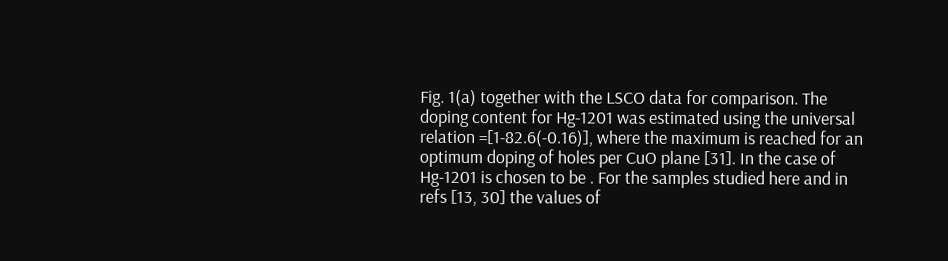Fig. 1(a) together with the LSCO data for comparison. The doping content for Hg-1201 was estimated using the universal relation =[1-82.6(-0.16)], where the maximum is reached for an optimum doping of holes per CuO plane [31]. In the case of Hg-1201 is chosen to be . For the samples studied here and in refs [13, 30] the values of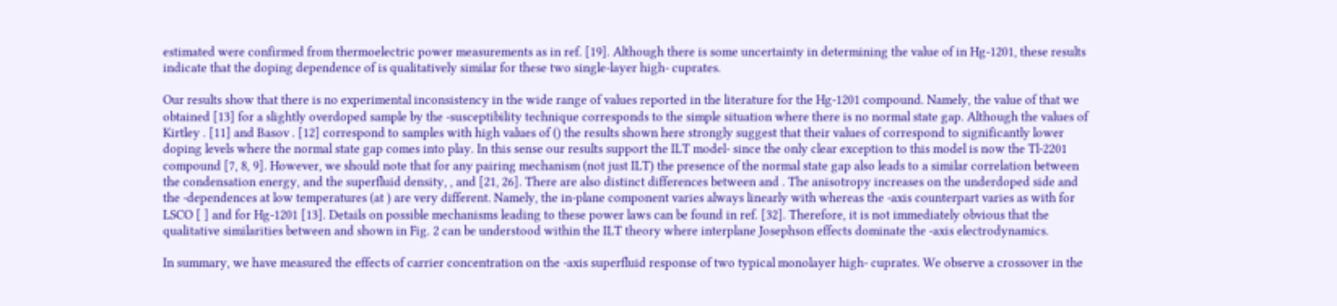estimated were confirmed from thermoelectric power measurements as in ref. [19]. Although there is some uncertainty in determining the value of in Hg-1201, these results indicate that the doping dependence of is qualitatively similar for these two single-layer high- cuprates.

Our results show that there is no experimental inconsistency in the wide range of values reported in the literature for the Hg-1201 compound. Namely, the value of that we obtained [13] for a slightly overdoped sample by the -susceptibility technique corresponds to the simple situation where there is no normal state gap. Although the values of Kirtley . [11] and Basov . [12] correspond to samples with high values of () the results shown here strongly suggest that their values of correspond to significantly lower doping levels where the normal state gap comes into play. In this sense our results support the ILT model- since the only clear exception to this model is now the Tl-2201 compound [7, 8, 9]. However, we should note that for any pairing mechanism (not just ILT) the presence of the normal state gap also leads to a similar correlation between the condensation energy, and the superfluid density, , and [21, 26]. There are also distinct differences between and . The anisotropy increases on the underdoped side and the -dependences at low temperatures (at ) are very different. Namely, the in-plane component varies always linearly with whereas the -axis counterpart varies as with for LSCO [ ] and for Hg-1201 [13]. Details on possible mechanisms leading to these power laws can be found in ref. [32]. Therefore, it is not immediately obvious that the qualitative similarities between and shown in Fig. 2 can be understood within the ILT theory where interplane Josephson effects dominate the -axis electrodynamics.

In summary, we have measured the effects of carrier concentration on the -axis superfluid response of two typical monolayer high- cuprates. We observe a crossover in the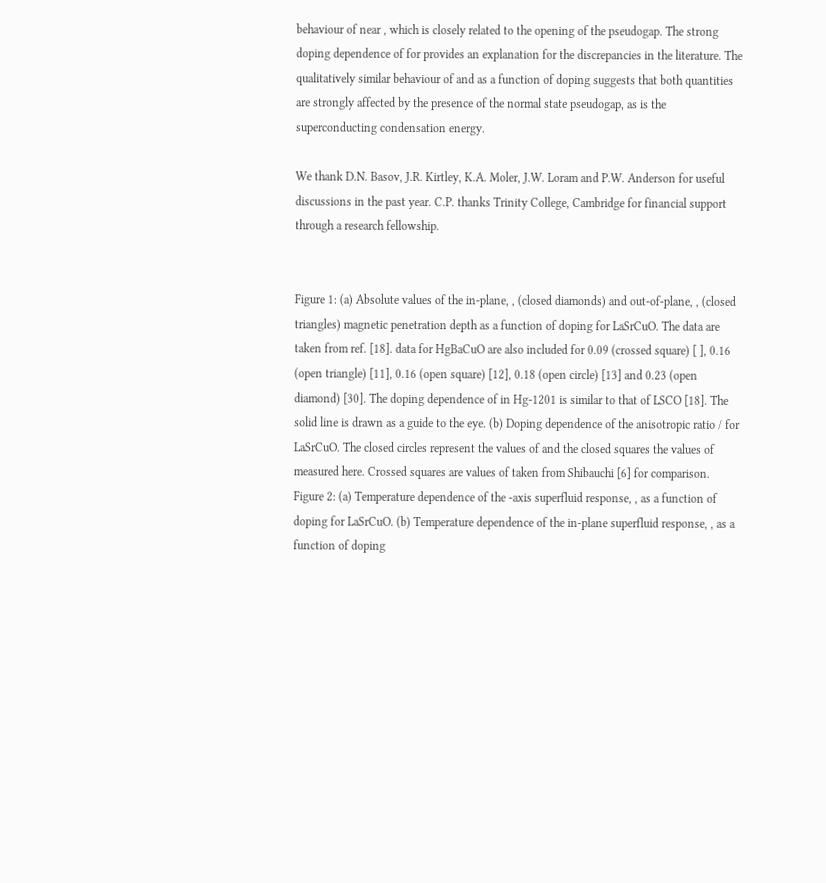behaviour of near , which is closely related to the opening of the pseudogap. The strong doping dependence of for provides an explanation for the discrepancies in the literature. The qualitatively similar behaviour of and as a function of doping suggests that both quantities are strongly affected by the presence of the normal state pseudogap, as is the superconducting condensation energy.

We thank D.N. Basov, J.R. Kirtley, K.A. Moler, J.W. Loram and P.W. Anderson for useful discussions in the past year. C.P. thanks Trinity College, Cambridge for financial support through a research fellowship.


Figure 1: (a) Absolute values of the in-plane, , (closed diamonds) and out-of-plane, , (closed triangles) magnetic penetration depth as a function of doping for LaSrCuO. The data are taken from ref. [18]. data for HgBaCuO are also included for 0.09 (crossed square) [ ], 0.16 (open triangle) [11], 0.16 (open square) [12], 0.18 (open circle) [13] and 0.23 (open diamond) [30]. The doping dependence of in Hg-1201 is similar to that of LSCO [18]. The solid line is drawn as a guide to the eye. (b) Doping dependence of the anisotropic ratio / for LaSrCuO. The closed circles represent the values of and the closed squares the values of measured here. Crossed squares are values of taken from Shibauchi [6] for comparison.
Figure 2: (a) Temperature dependence of the -axis superfluid response, , as a function of doping for LaSrCuO. (b) Temperature dependence of the in-plane superfluid response, , as a function of doping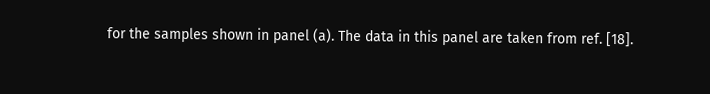for the samples shown in panel (a). The data in this panel are taken from ref. [18].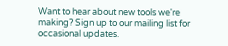Want to hear about new tools we're making? Sign up to our mailing list for occasional updates.